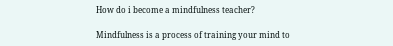How do i become a mindfulness teacher?

Mindfulness is a process of training your mind to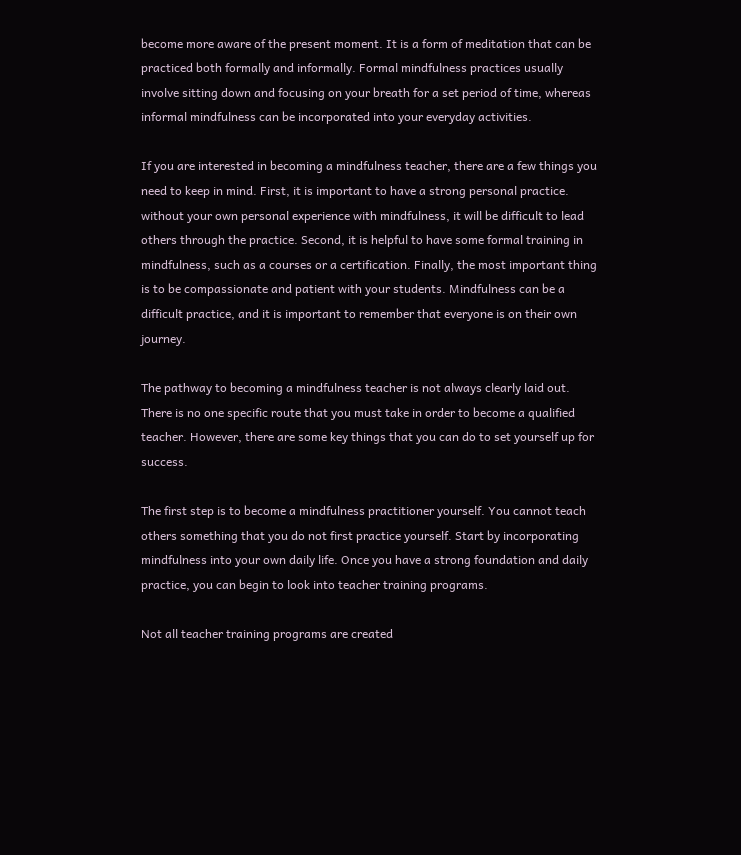become more aware of the present moment. It is a form of meditation that can be practiced both formally and informally. Formal mindfulness practices usually involve sitting down and focusing on your breath for a set period of time, whereas informal mindfulness can be incorporated into your everyday activities.

If you are interested in becoming a mindfulness teacher, there are a few things you need to keep in mind. First, it is important to have a strong personal practice. without your own personal experience with mindfulness, it will be difficult to lead others through the practice. Second, it is helpful to have some formal training in mindfulness, such as a courses or a certification. Finally, the most important thing is to be compassionate and patient with your students. Mindfulness can be a difficult practice, and it is important to remember that everyone is on their own journey.

The pathway to becoming a mindfulness teacher is not always clearly laid out. There is no one specific route that you must take in order to become a qualified teacher. However, there are some key things that you can do to set yourself up for success.

The first step is to become a mindfulness practitioner yourself. You cannot teach others something that you do not first practice yourself. Start by incorporating mindfulness into your own daily life. Once you have a strong foundation and daily practice, you can begin to look into teacher training programs.

Not all teacher training programs are created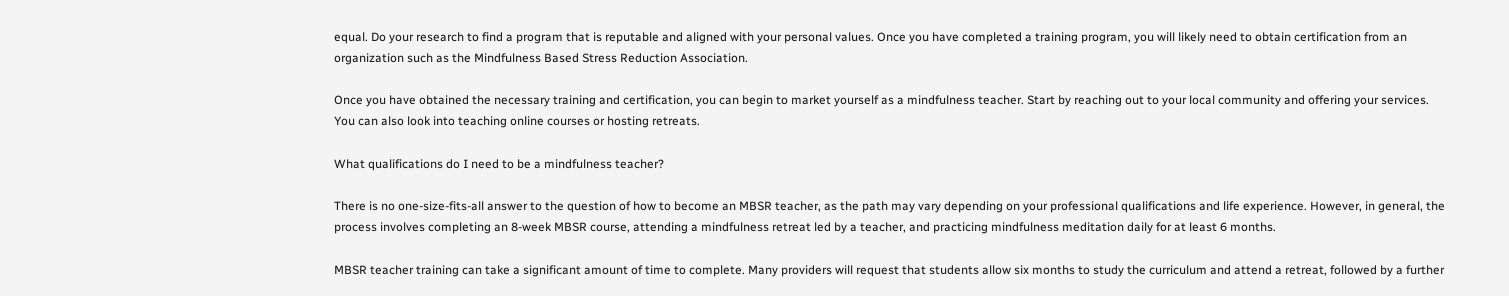equal. Do your research to find a program that is reputable and aligned with your personal values. Once you have completed a training program, you will likely need to obtain certification from an organization such as the Mindfulness Based Stress Reduction Association.

Once you have obtained the necessary training and certification, you can begin to market yourself as a mindfulness teacher. Start by reaching out to your local community and offering your services. You can also look into teaching online courses or hosting retreats.

What qualifications do I need to be a mindfulness teacher?

There is no one-size-fits-all answer to the question of how to become an MBSR teacher, as the path may vary depending on your professional qualifications and life experience. However, in general, the process involves completing an 8-week MBSR course, attending a mindfulness retreat led by a teacher, and practicing mindfulness meditation daily for at least 6 months.

MBSR teacher training can take a significant amount of time to complete. Many providers will request that students allow six months to study the curriculum and attend a retreat, followed by a further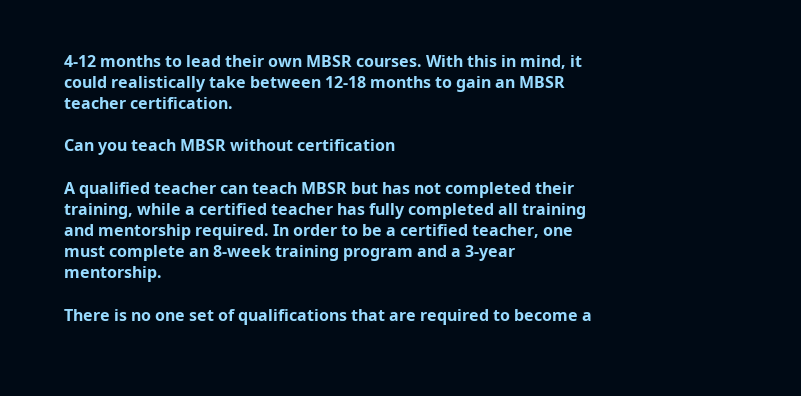4-12 months to lead their own MBSR courses. With this in mind, it could realistically take between 12-18 months to gain an MBSR teacher certification.

Can you teach MBSR without certification

A qualified teacher can teach MBSR but has not completed their training, while a certified teacher has fully completed all training and mentorship required. In order to be a certified teacher, one must complete an 8-week training program and a 3-year mentorship.

There is no one set of qualifications that are required to become a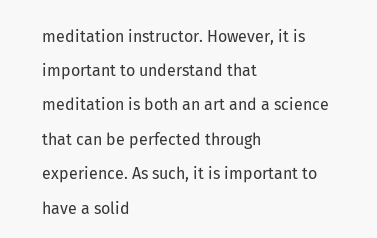meditation instructor. However, it is important to understand that meditation is both an art and a science that can be perfected through experience. As such, it is important to have a solid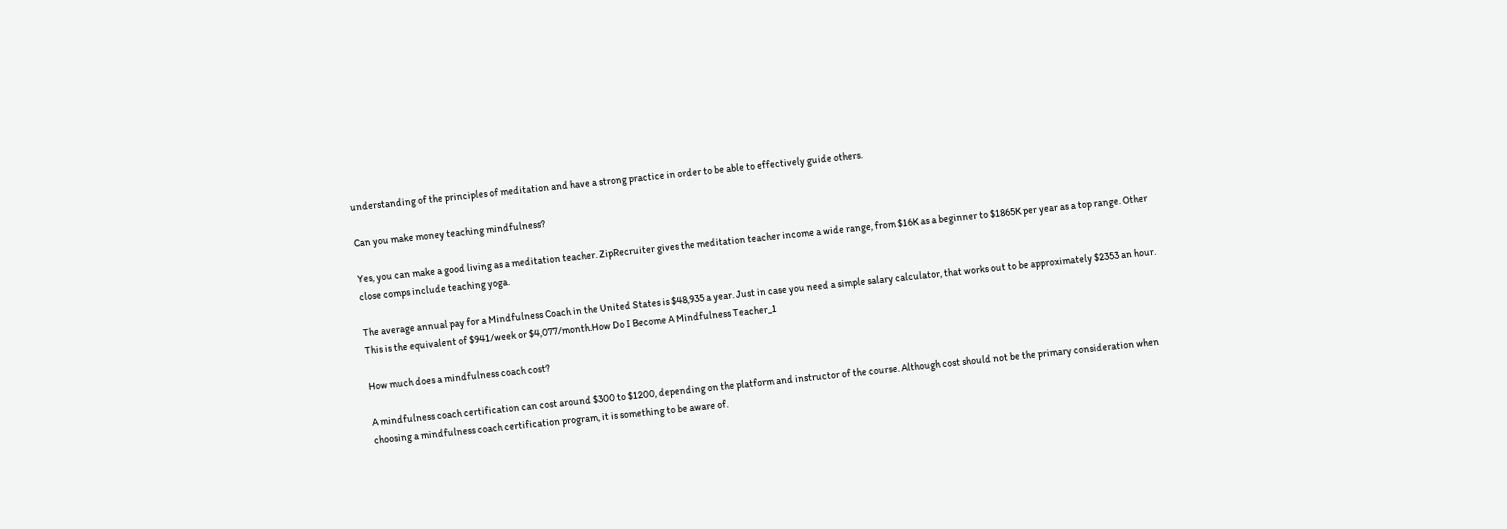understanding of the principles of meditation and have a strong practice in order to be able to effectively guide others.

Can you make money teaching mindfulness?

Yes, you can make a good living as a meditation teacher. ZipRecruiter gives the meditation teacher income a wide range, from $16K as a beginner to $1865K per year as a top range. Other close comps include teaching yoga.

The average annual pay for a Mindfulness Coach in the United States is $48,935 a year. Just in case you need a simple salary calculator, that works out to be approximately $2353 an hour. This is the equivalent of $941/week or $4,077/month.How Do I Become A Mindfulness Teacher_1

How much does a mindfulness coach cost?

A mindfulness coach certification can cost around $300 to $1200, depending on the platform and instructor of the course. Although cost should not be the primary consideration when choosing a mindfulness coach certification program, it is something to be aware of.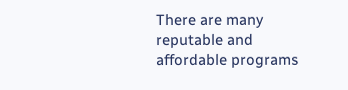There are many reputable and affordable programs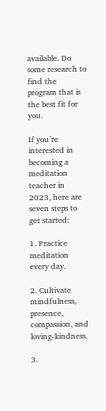available. Do some research to find the program that is the best fit for you.

If you’re interested in becoming a meditation teacher in 2023, here are seven steps to get started:

1. Practice meditation every day.

2. Cultivate mindfulness, presence, compassion, and loving-kindness.

3.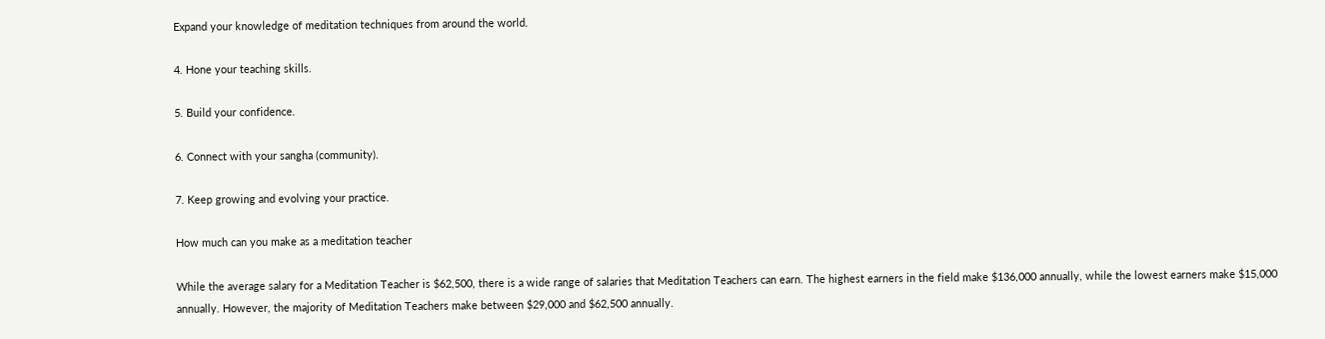Expand your knowledge of meditation techniques from around the world.

4. Hone your teaching skills.

5. Build your confidence.

6. Connect with your sangha (community).

7. Keep growing and evolving your practice.

How much can you make as a meditation teacher

While the average salary for a Meditation Teacher is $62,500, there is a wide range of salaries that Meditation Teachers can earn. The highest earners in the field make $136,000 annually, while the lowest earners make $15,000 annually. However, the majority of Meditation Teachers make between $29,000 and $62,500 annually.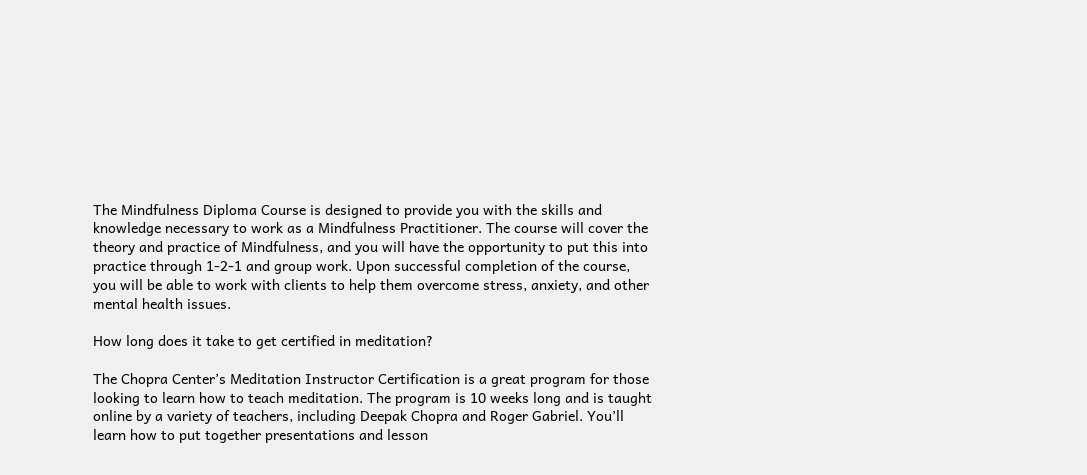The Mindfulness Diploma Course is designed to provide you with the skills and knowledge necessary to work as a Mindfulness Practitioner. The course will cover the theory and practice of Mindfulness, and you will have the opportunity to put this into practice through 1-2-1 and group work. Upon successful completion of the course, you will be able to work with clients to help them overcome stress, anxiety, and other mental health issues.

How long does it take to get certified in meditation?

The Chopra Center’s Meditation Instructor Certification is a great program for those looking to learn how to teach meditation. The program is 10 weeks long and is taught online by a variety of teachers, including Deepak Chopra and Roger Gabriel. You’ll learn how to put together presentations and lesson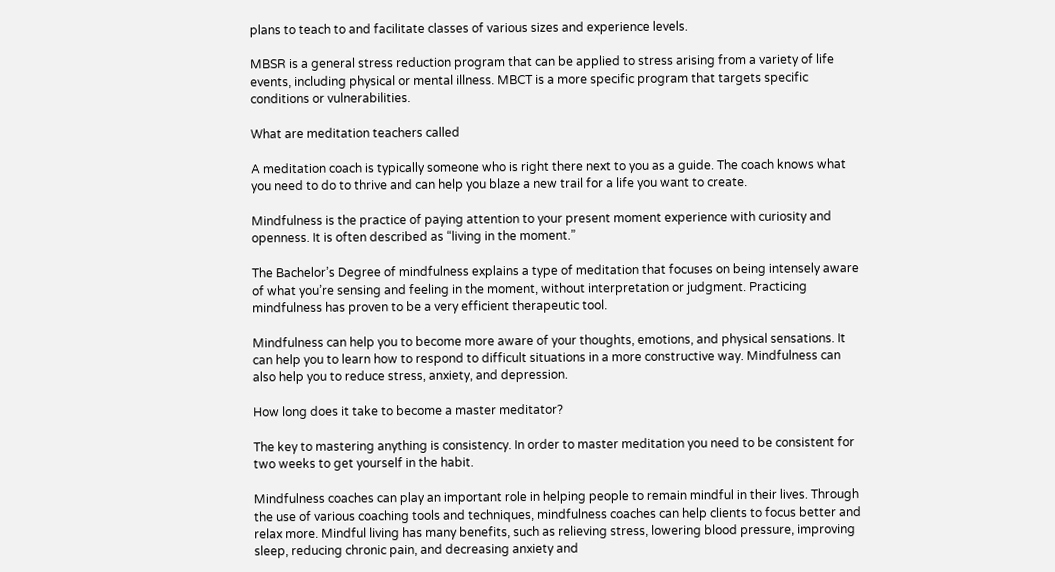plans to teach to and facilitate classes of various sizes and experience levels.

MBSR is a general stress reduction program that can be applied to stress arising from a variety of life events, including physical or mental illness. MBCT is a more specific program that targets specific conditions or vulnerabilities.

What are meditation teachers called

A meditation coach is typically someone who is right there next to you as a guide. The coach knows what you need to do to thrive and can help you blaze a new trail for a life you want to create.

Mindfulness is the practice of paying attention to your present moment experience with curiosity and openness. It is often described as “living in the moment.”

The Bachelor’s Degree of mindfulness explains a type of meditation that focuses on being intensely aware of what you’re sensing and feeling in the moment, without interpretation or judgment. Practicing mindfulness has proven to be a very efficient therapeutic tool.

Mindfulness can help you to become more aware of your thoughts, emotions, and physical sensations. It can help you to learn how to respond to difficult situations in a more constructive way. Mindfulness can also help you to reduce stress, anxiety, and depression.

How long does it take to become a master meditator?

The key to mastering anything is consistency. In order to master meditation you need to be consistent for two weeks to get yourself in the habit.

Mindfulness coaches can play an important role in helping people to remain mindful in their lives. Through the use of various coaching tools and techniques, mindfulness coaches can help clients to focus better and relax more. Mindful living has many benefits, such as relieving stress, lowering blood pressure, improving sleep, reducing chronic pain, and decreasing anxiety and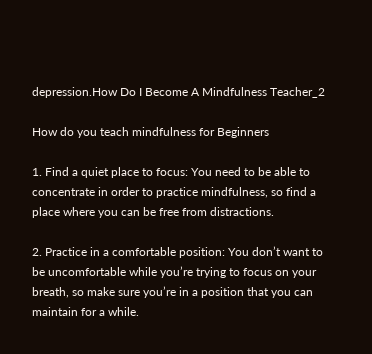depression.How Do I Become A Mindfulness Teacher_2

How do you teach mindfulness for Beginners

1. Find a quiet place to focus: You need to be able to concentrate in order to practice mindfulness, so find a place where you can be free from distractions.

2. Practice in a comfortable position: You don’t want to be uncomfortable while you’re trying to focus on your breath, so make sure you’re in a position that you can maintain for a while.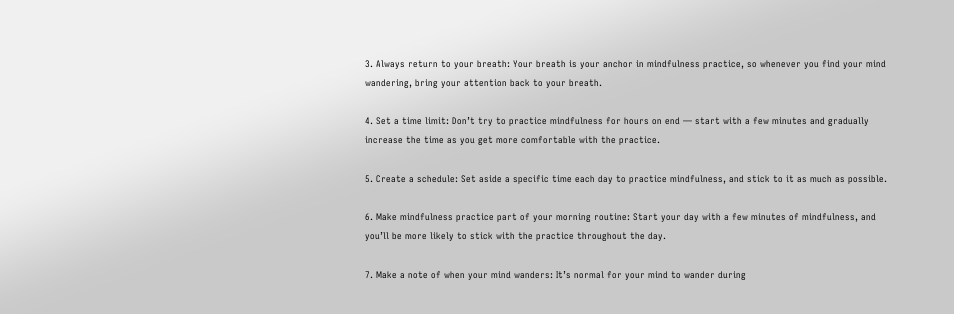3. Always return to your breath: Your breath is your anchor in mindfulness practice, so whenever you find your mind wandering, bring your attention back to your breath.

4. Set a time limit: Don’t try to practice mindfulness for hours on end — start with a few minutes and gradually increase the time as you get more comfortable with the practice.

5. Create a schedule: Set aside a specific time each day to practice mindfulness, and stick to it as much as possible.

6. Make mindfulness practice part of your morning routine: Start your day with a few minutes of mindfulness, and you’ll be more likely to stick with the practice throughout the day.

7. Make a note of when your mind wanders: It’s normal for your mind to wander during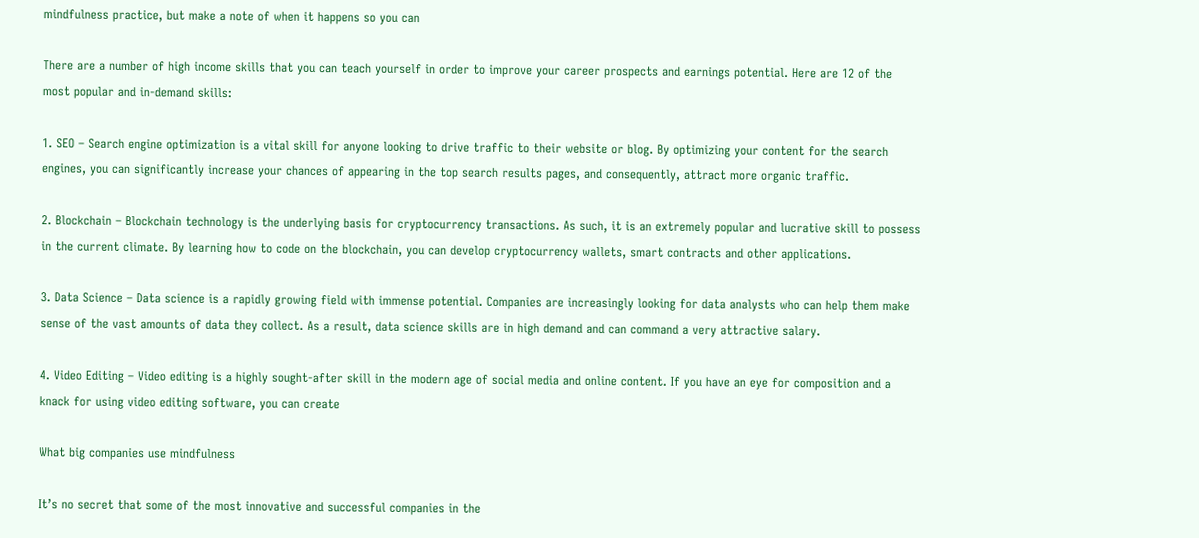mindfulness practice, but make a note of when it happens so you can

There are a number of high income skills that you can teach yourself in order to improve your career prospects and earnings potential. Here are 12 of the most popular and in-demand skills:

1. SEO – Search engine optimization is a vital skill for anyone looking to drive traffic to their website or blog. By optimizing your content for the search engines, you can significantly increase your chances of appearing in the top search results pages, and consequently, attract more organic traffic.

2. Blockchain – Blockchain technology is the underlying basis for cryptocurrency transactions. As such, it is an extremely popular and lucrative skill to possess in the current climate. By learning how to code on the blockchain, you can develop cryptocurrency wallets, smart contracts and other applications.

3. Data Science – Data science is a rapidly growing field with immense potential. Companies are increasingly looking for data analysts who can help them make sense of the vast amounts of data they collect. As a result, data science skills are in high demand and can command a very attractive salary.

4. Video Editing – Video editing is a highly sought-after skill in the modern age of social media and online content. If you have an eye for composition and a knack for using video editing software, you can create

What big companies use mindfulness

It’s no secret that some of the most innovative and successful companies in the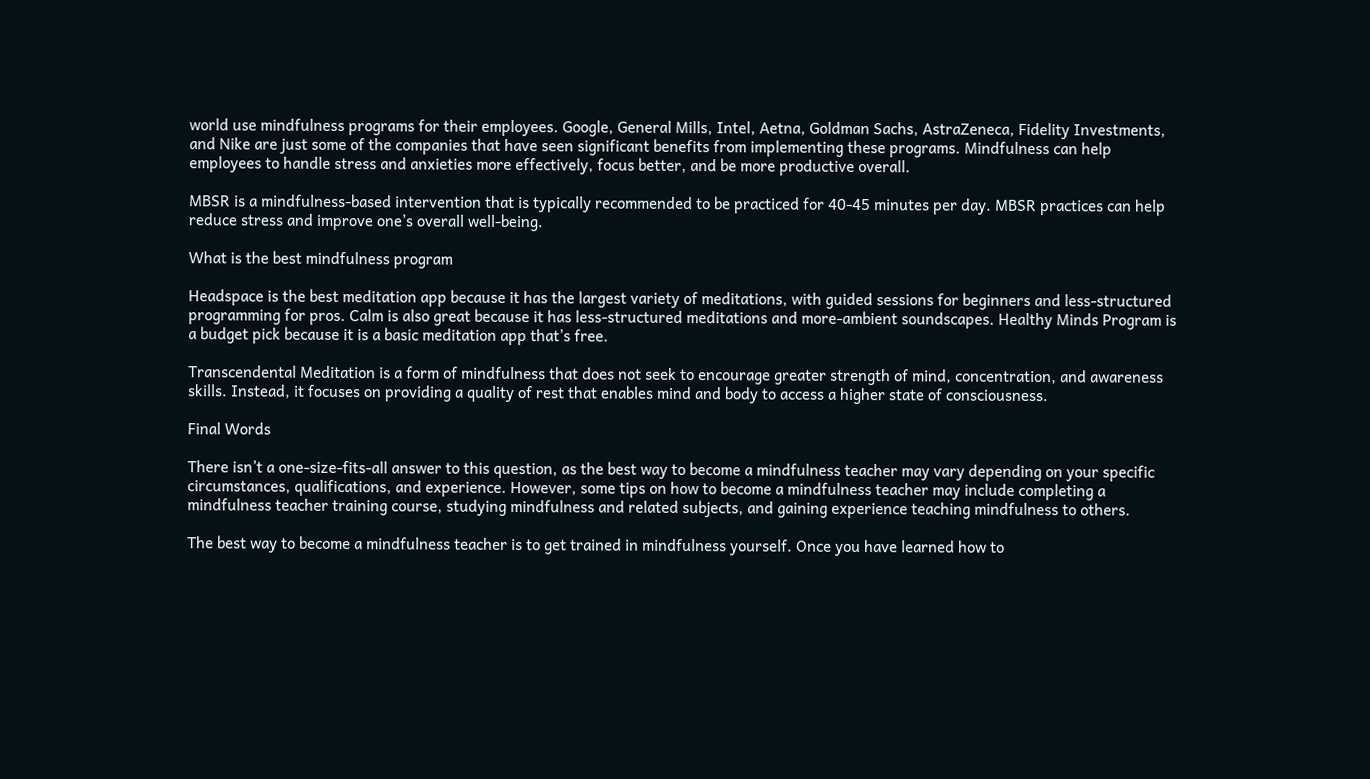world use mindfulness programs for their employees. Google, General Mills, Intel, Aetna, Goldman Sachs, AstraZeneca, Fidelity Investments, and Nike are just some of the companies that have seen significant benefits from implementing these programs. Mindfulness can help employees to handle stress and anxieties more effectively, focus better, and be more productive overall.

MBSR is a mindfulness-based intervention that is typically recommended to be practiced for 40-45 minutes per day. MBSR practices can help reduce stress and improve one’s overall well-being.

What is the best mindfulness program

Headspace is the best meditation app because it has the largest variety of meditations, with guided sessions for beginners and less-structured programming for pros. Calm is also great because it has less-structured meditations and more-ambient soundscapes. Healthy Minds Program is a budget pick because it is a basic meditation app that’s free.

Transcendental Meditation is a form of mindfulness that does not seek to encourage greater strength of mind, concentration, and awareness skills. Instead, it focuses on providing a quality of rest that enables mind and body to access a higher state of consciousness.

Final Words

There isn’t a one-size-fits-all answer to this question, as the best way to become a mindfulness teacher may vary depending on your specific circumstances, qualifications, and experience. However, some tips on how to become a mindfulness teacher may include completing a mindfulness teacher training course, studying mindfulness and related subjects, and gaining experience teaching mindfulness to others.

The best way to become a mindfulness teacher is to get trained in mindfulness yourself. Once you have learned how to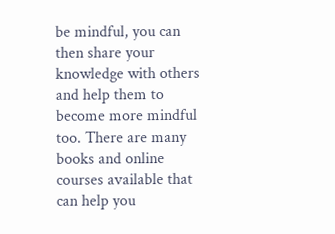be mindful, you can then share your knowledge with others and help them to become more mindful too. There are many books and online courses available that can help you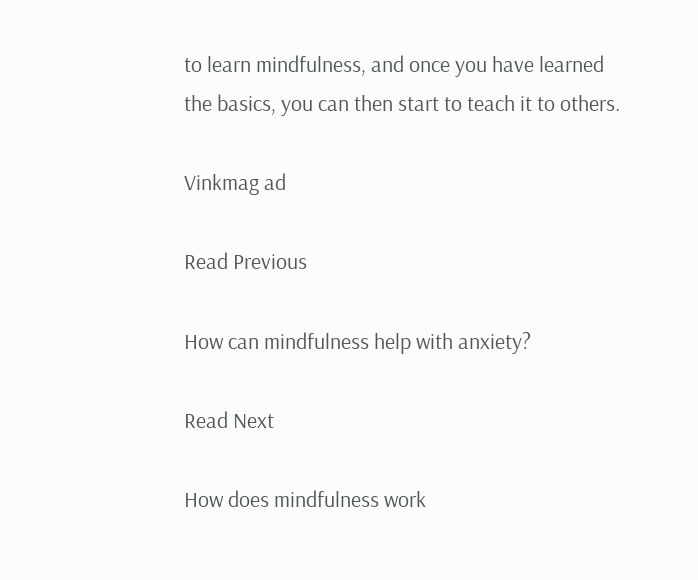to learn mindfulness, and once you have learned the basics, you can then start to teach it to others.

Vinkmag ad

Read Previous

How can mindfulness help with anxiety?

Read Next

How does mindfulness work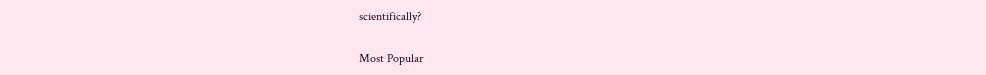scientifically?

Most Popular